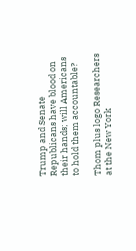Trump and Senate Republicans have blood on their hands; will Americans to hold them accountable?

Thom plus logo Researchers at the New York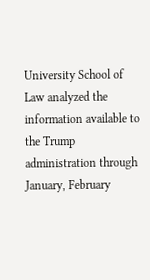University School of Law analyzed the information available to the Trump administration through January, February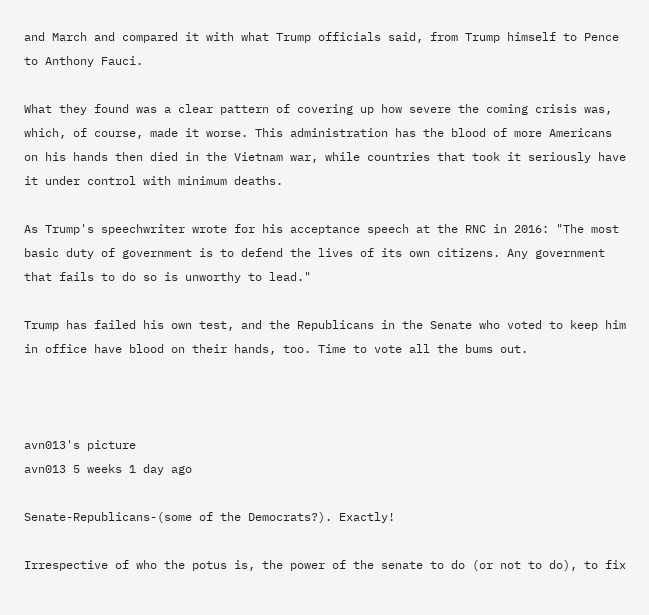and March and compared it with what Trump officials said, from Trump himself to Pence to Anthony Fauci.

What they found was a clear pattern of covering up how severe the coming crisis was, which, of course, made it worse. This administration has the blood of more Americans on his hands then died in the Vietnam war, while countries that took it seriously have it under control with minimum deaths.

As Trump's speechwriter wrote for his acceptance speech at the RNC in 2016: "The most basic duty of government is to defend the lives of its own citizens. Any government that fails to do so is unworthy to lead."

Trump has failed his own test, and the Republicans in the Senate who voted to keep him in office have blood on their hands, too. Time to vote all the bums out.



avn013's picture
avn013 5 weeks 1 day ago

Senate-Republicans-(some of the Democrats?). Exactly!

Irrespective of who the potus is, the power of the senate to do (or not to do), to fix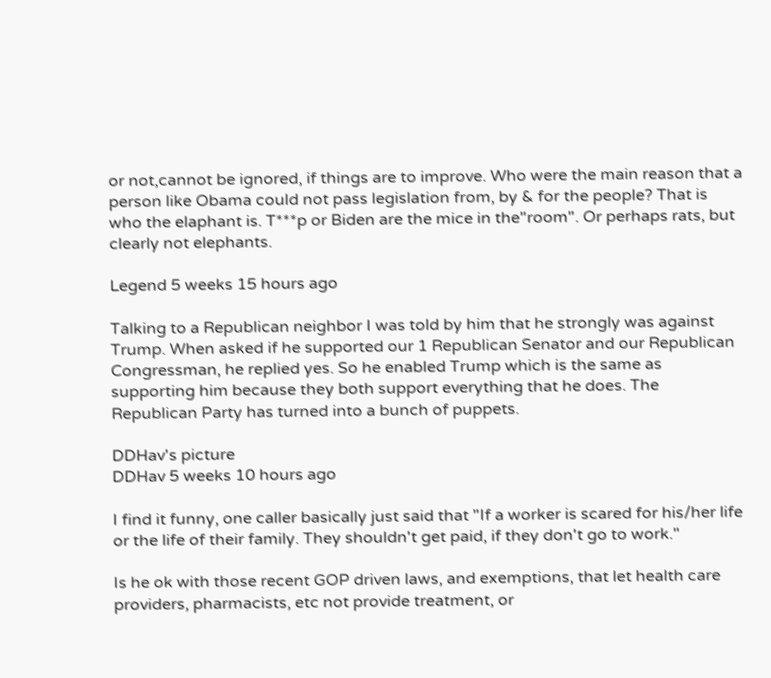or not,cannot be ignored, if things are to improve. Who were the main reason that a person like Obama could not pass legislation from, by & for the people? That is who the elaphant is. T***p or Biden are the mice in the"room". Or perhaps rats, but clearly not elephants.

Legend 5 weeks 15 hours ago

Talking to a Republican neighbor I was told by him that he strongly was against Trump. When asked if he supported our 1 Republican Senator and our Republican Congressman, he replied yes. So he enabled Trump which is the same as supporting him because they both support everything that he does. The Republican Party has turned into a bunch of puppets.

DDHav's picture
DDHav 5 weeks 10 hours ago

I find it funny, one caller basically just said that "If a worker is scared for his/her life or the life of their family. They shouldn't get paid, if they don't go to work."

Is he ok with those recent GOP driven laws, and exemptions, that let health care providers, pharmacists, etc not provide treatment, or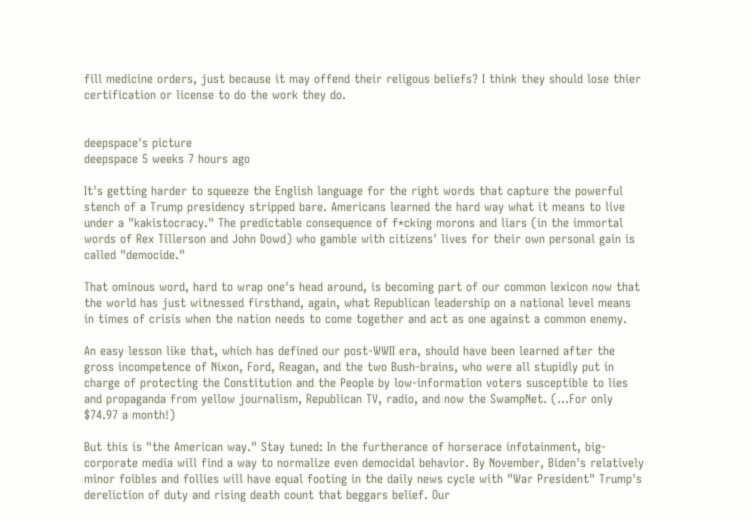fill medicine orders, just because it may offend their religous beliefs? I think they should lose thier certification or license to do the work they do.


deepspace's picture
deepspace 5 weeks 7 hours ago

It's getting harder to squeeze the English language for the right words that capture the powerful stench of a Trump presidency stripped bare. Americans learned the hard way what it means to live under a "kakistocracy." The predictable consequence of f*cking morons and liars (in the immortal words of Rex Tillerson and John Dowd) who gamble with citizens' lives for their own personal gain is called "democide."

That ominous word, hard to wrap one's head around, is becoming part of our common lexicon now that the world has just witnessed firsthand, again, what Republican leadership on a national level means in times of crisis when the nation needs to come together and act as one against a common enemy.

An easy lesson like that, which has defined our post-WWII era, should have been learned after the gross incompetence of Nixon, Ford, Reagan, and the two Bush-brains, who were all stupidly put in charge of protecting the Constitution and the People by low-information voters susceptible to lies and propaganda from yellow journalism, Republican TV, radio, and now the SwampNet. (...For only $74.97 a month!)

But this is "the American way." Stay tuned: In the furtherance of horserace infotainment, big-corporate media will find a way to normalize even democidal behavior. By November, Biden's relatively minor foibles and follies will have equal footing in the daily news cycle with "War President" Trump's dereliction of duty and rising death count that beggars belief. Our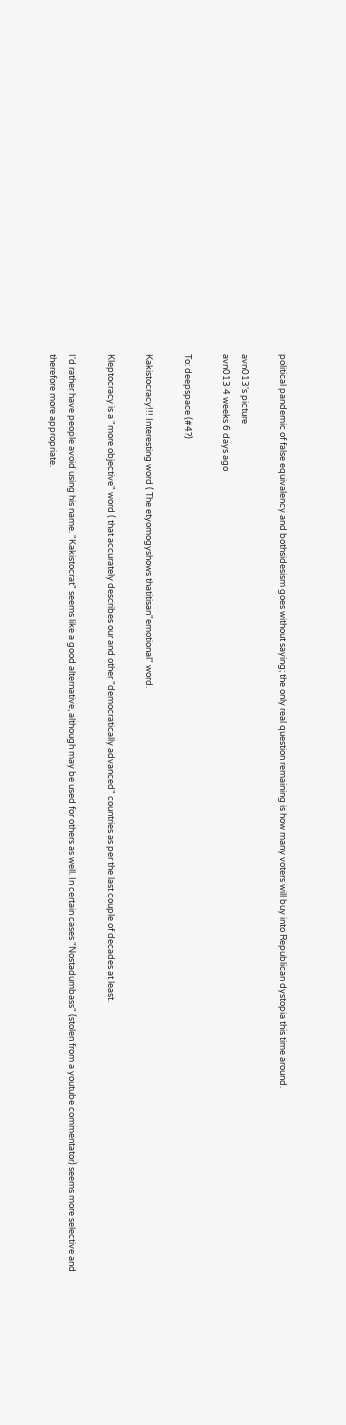political pandemic of false equivalency and bothsidesism goes without saying; the only real question remaining is how many voters will buy into Republican dystopia this time around.

avn013's picture
avn013 4 weeks 6 days ago

To: deepspace (#4?)

Kakistocracy!!! Interesting word ( The etyomogyshows thatitisan"emotional" word.

Kleptocracy is a "more objective" word ( that accurately describes our and other "democratically advanced" countries as per the last couple of decades at least.

I'd rather have people avoid using his name. "Kakistocrat" seems like a good alternative, although may be used for others as well. In certain cases "Nostadumbass" (stolen from a youtube commentator) seems more selective and therefore more appropriate.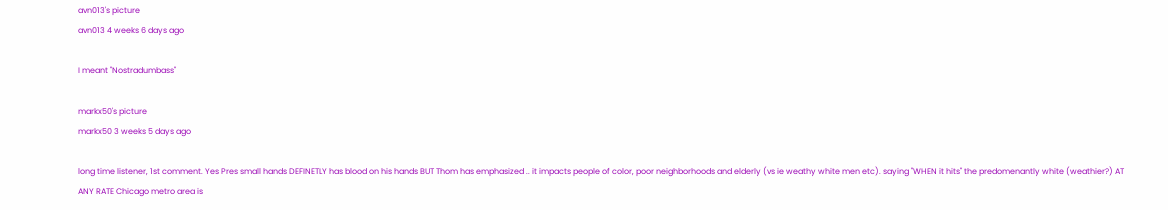avn013's picture
avn013 4 weeks 6 days ago

I meant "Nostradumbass"

markx50's picture
markx50 3 weeks 5 days ago

long time listener, 1st comment. Yes Pres small hands DEFINETLY has blood on his hands BUT Thom has emphasized .. it impacts people of color, poor neighborhoods and elderly (vs ie weathy white men etc). saying "WHEN it hits" the predomenantly white (weathier?) AT ANY RATE Chicago metro area is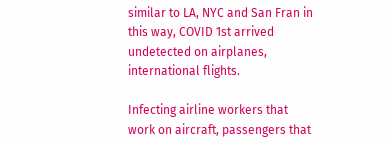similar to LA, NYC and San Fran in this way, COVID 1st arrived undetected on airplanes, international flights.

Infecting airline workers that work on aircraft, passengers that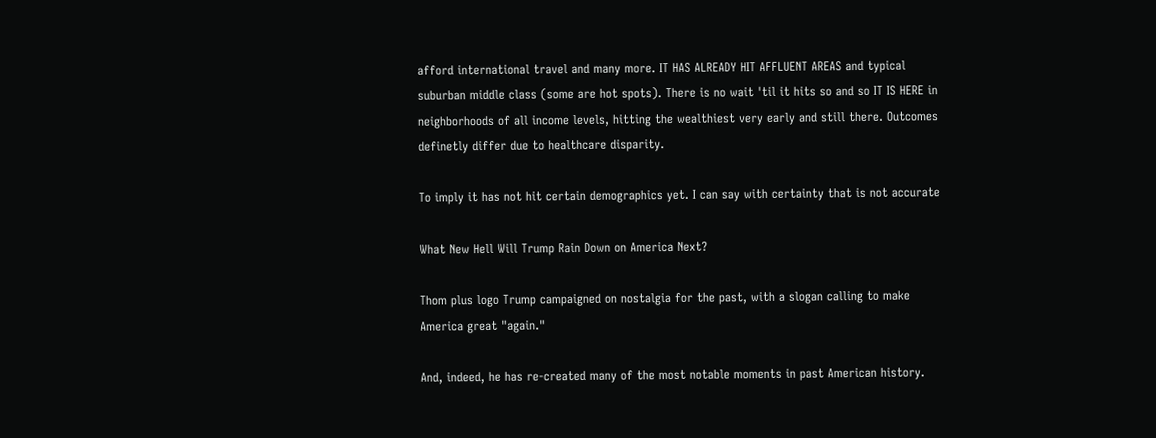afford international travel and many more. IT HAS ALREADY HIT AFFLUENT AREAS and typical suburban middle class (some are hot spots). There is no wait 'til it hits so and so IT IS HERE in neighborhoods of all income levels, hitting the wealthiest very early and still there. Outcomes definetly differ due to healthcare disparity.

To imply it has not hit certain demographics yet. I can say with certainty that is not accurate

What New Hell Will Trump Rain Down on America Next?

Thom plus logo Trump campaigned on nostalgia for the past, with a slogan calling to make America great "again."

And, indeed, he has re-created many of the most notable moments in past American history.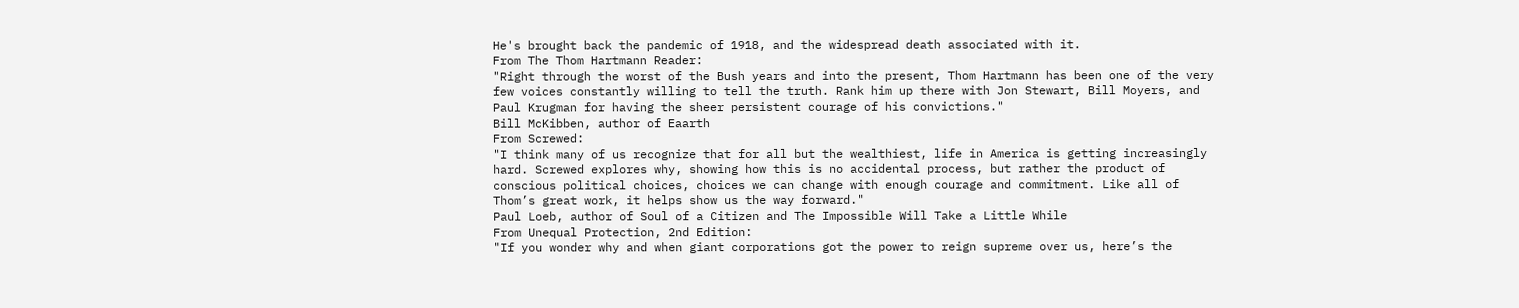He's brought back the pandemic of 1918, and the widespread death associated with it.
From The Thom Hartmann Reader:
"Right through the worst of the Bush years and into the present, Thom Hartmann has been one of the very few voices constantly willing to tell the truth. Rank him up there with Jon Stewart, Bill Moyers, and Paul Krugman for having the sheer persistent courage of his convictions."
Bill McKibben, author of Eaarth
From Screwed:
"I think many of us recognize that for all but the wealthiest, life in America is getting increasingly hard. Screwed explores why, showing how this is no accidental process, but rather the product of conscious political choices, choices we can change with enough courage and commitment. Like all of Thom’s great work, it helps show us the way forward."
Paul Loeb, author of Soul of a Citizen and The Impossible Will Take a Little While
From Unequal Protection, 2nd Edition:
"If you wonder why and when giant corporations got the power to reign supreme over us, here’s the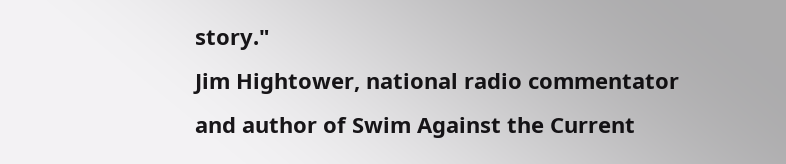story."
Jim Hightower, national radio commentator and author of Swim Against the Current